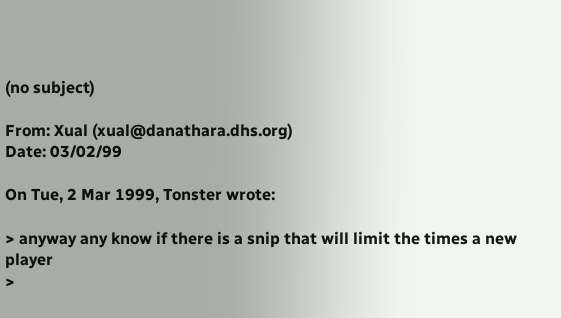(no subject)

From: Xual (xual@danathara.dhs.org)
Date: 03/02/99

On Tue, 2 Mar 1999, Tonster wrote:

> anyway any know if there is a snip that will limit the times a new player
>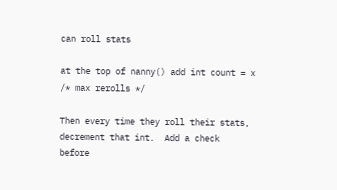can roll stats

at the top of nanny() add int count = x  /* max rerolls */

Then every time they roll their stats, decrement that int.  Add a check
before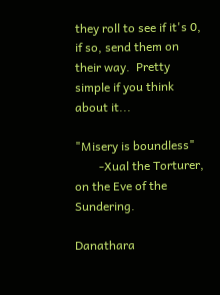they roll to see if it's 0, if so, send them on their way.  Pretty
simple if you think about it...

"Misery is boundless"
        -Xual the Torturer, on the Eve of the Sundering.

Danathara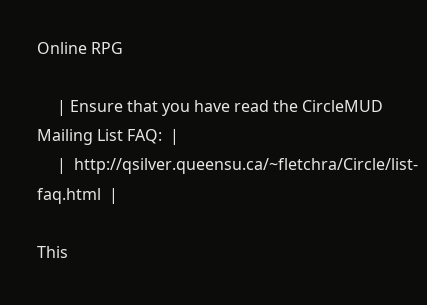Online RPG

     | Ensure that you have read the CircleMUD Mailing List FAQ:  |
     |  http://qsilver.queensu.ca/~fletchra/Circle/list-faq.html  |

This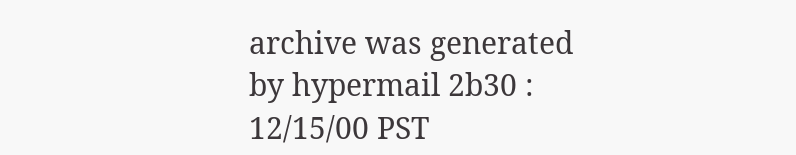archive was generated by hypermail 2b30 : 12/15/00 PST